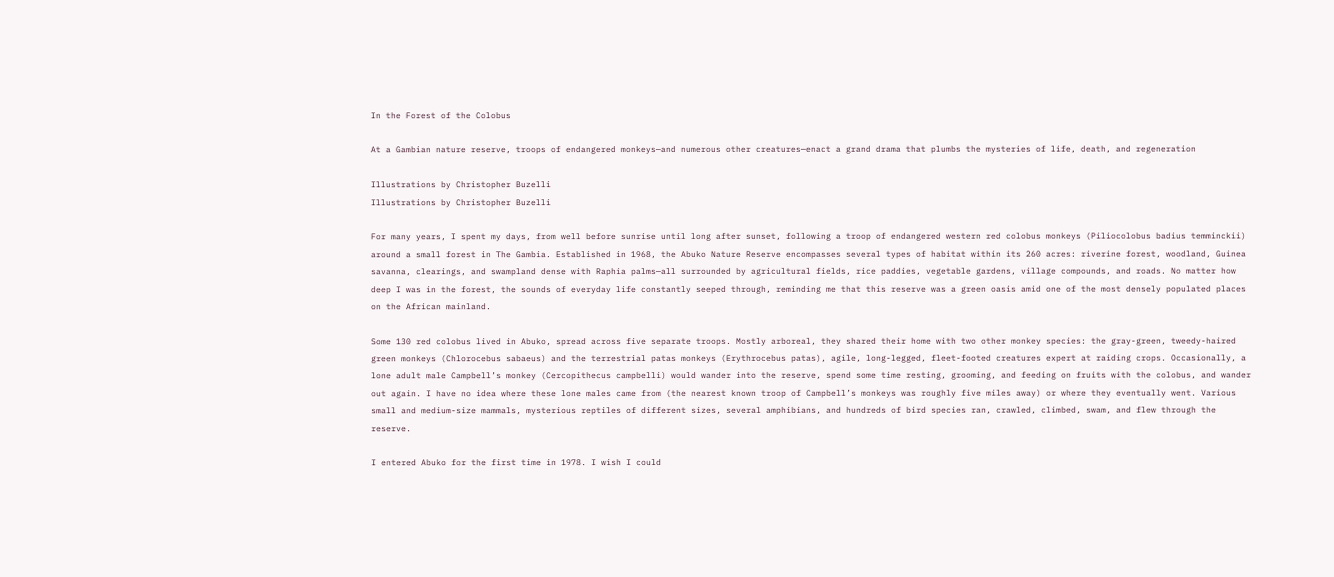In the Forest of the Colobus

At a Gambian nature reserve, troops of endangered monkeys—and numerous other creatures—enact a grand drama that plumbs the mysteries of life, death, and regeneration

Illustrations by Christopher Buzelli
Illustrations by Christopher Buzelli

For many years, I spent my days, from well before sunrise until long after sunset, following a troop of endangered western red colobus monkeys (Piliocolobus badius temminckii) around a small forest in The Gambia. Established in 1968, the Abuko Nature Reserve encompasses several types of habitat within its 260 acres: riverine forest, woodland, Guinea savanna, clearings, and swampland dense with Raphia palms—all surrounded by agricultural fields, rice paddies, vegetable gardens, village compounds, and roads. No matter how deep I was in the forest, the sounds of everyday life constantly seeped through, reminding me that this reserve was a green oasis amid one of the most densely populated places on the African mainland.

Some 130 red colobus lived in Abuko, spread across five separate troops. Mostly arboreal, they shared their home with two other monkey species: the gray-green, tweedy-haired green monkeys (Chlorocebus sabaeus) and the terrestrial patas monkeys (Erythrocebus patas), agile, long-legged, fleet-footed creatures expert at raiding crops. Occasionally, a lone adult male Campbell’s monkey (Cercopithecus campbelli) would wander into the reserve, spend some time resting, grooming, and feeding on fruits with the colobus, and wander out again. I have no idea where these lone males came from (the nearest known troop of Campbell’s monkeys was roughly five miles away) or where they eventually went. Various small and medium-size mammals, mysterious reptiles of different sizes, several amphibians, and hundreds of bird species ran, crawled, climbed, swam, and flew through the reserve.

I entered Abuko for the first time in 1978. I wish I could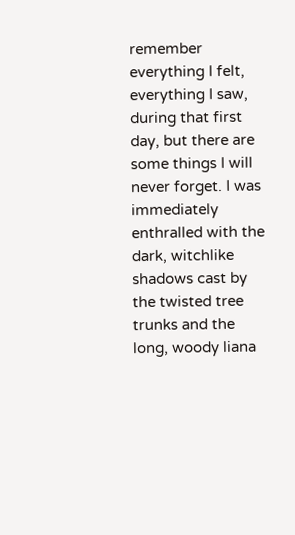remember everything I felt, everything I saw, during that first day, but there are some things I will never forget. I was immediately enthralled with the dark, witchlike shadows cast by the twisted tree trunks and the long, woody liana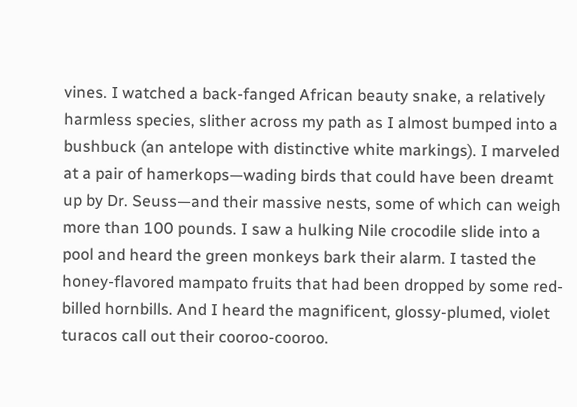vines. I watched a back-fanged African beauty snake, a relatively harmless species, slither across my path as I almost bumped into a bushbuck (an antelope with distinctive white markings). I marveled at a pair of hamerkops—wading birds that could have been dreamt up by Dr. Seuss—and their massive nests, some of which can weigh more than 100 pounds. I saw a hulking Nile crocodile slide into a pool and heard the green monkeys bark their alarm. I tasted the honey-flavored mampato fruits that had been dropped by some red-billed hornbills. And I heard the magnificent, glossy-plumed, violet turacos call out their cooroo-cooroo.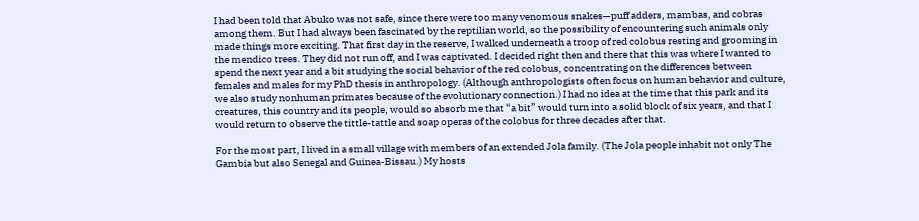I had been told that Abuko was not safe, since there were too many venomous snakes—puff adders, mambas, and cobras among them. But I had always been fascinated by the reptilian world, so the possibility of encountering such animals only made things more exciting. That first day in the reserve, I walked underneath a troop of red colobus resting and grooming in the mendico trees. They did not run off, and I was captivated. I decided right then and there that this was where I wanted to spend the next year and a bit studying the social behavior of the red colobus, concentrating on the differences between females and males for my PhD thesis in anthropology. (Although anthropologists often focus on human behavior and culture, we also study nonhuman primates because of the evolutionary connection.) I had no idea at the time that this park and its creatures, this country and its people, would so absorb me that “a bit” would turn into a solid block of six years, and that I would return to observe the tittle-tattle and soap operas of the colobus for three decades after that.

For the most part, I lived in a small village with members of an extended Jola family. (The Jola people inhabit not only The Gambia but also Senegal and Guinea-Bissau.) My hosts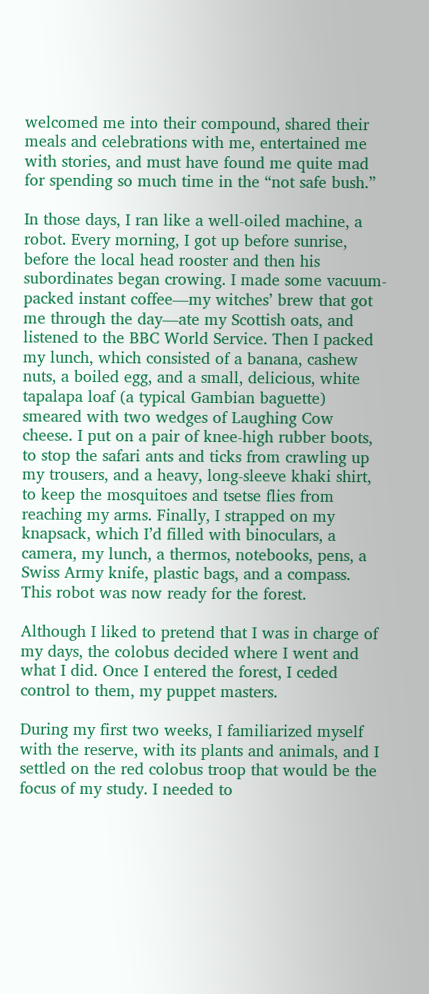welcomed me into their compound, shared their meals and celebrations with me, entertained me with stories, and must have found me quite mad for spending so much time in the “not safe bush.”

In those days, I ran like a well-oiled machine, a robot. Every morning, I got up before sunrise, before the local head rooster and then his subordinates began crowing. I made some vacuum-packed instant coffee—my witches’ brew that got me through the day—ate my Scottish oats, and listened to the BBC World Service. Then I packed my lunch, which consisted of a banana, cashew nuts, a boiled egg, and a small, delicious, white tapalapa loaf (a typical Gambian baguette) smeared with two wedges of Laughing Cow cheese. I put on a pair of knee-high rubber boots, to stop the safari ants and ticks from crawling up my trousers, and a heavy, long-sleeve khaki shirt, to keep the mosquitoes and tsetse flies from reaching my arms. Finally, I strapped on my knapsack, which I’d filled with binoculars, a camera, my lunch, a thermos, notebooks, pens, a Swiss Army knife, plastic bags, and a compass. This robot was now ready for the forest.

Although I liked to pretend that I was in charge of my days, the colobus decided where I went and what I did. Once I entered the forest, I ceded control to them, my puppet masters.

During my first two weeks, I familiarized myself with the reserve, with its plants and animals, and I settled on the red colobus troop that would be the focus of my study. I needed to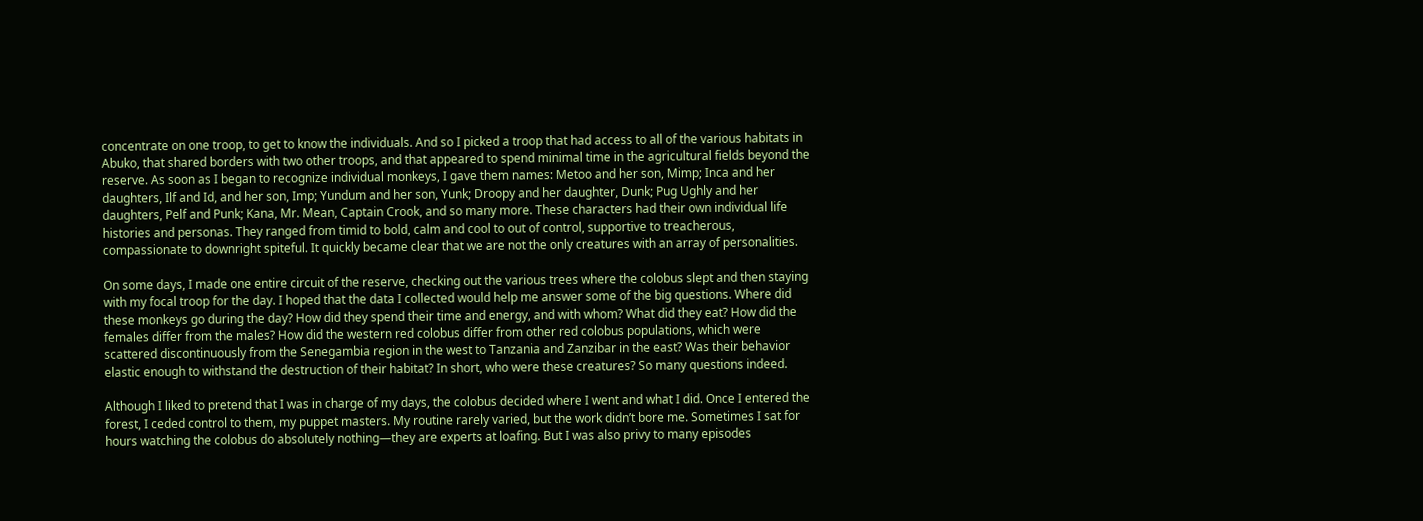concentrate on one troop, to get to know the individuals. And so I picked a troop that had access to all of the various habitats in Abuko, that shared borders with two other troops, and that appeared to spend minimal time in the agricultural fields beyond the reserve. As soon as I began to recognize individual monkeys, I gave them names: Metoo and her son, Mimp; Inca and her daughters, Ilf and Id, and her son, Imp; Yundum and her son, Yunk; Droopy and her daughter, Dunk; Pug Ughly and her daughters, Pelf and Punk; Kana, Mr. Mean, Captain Crook, and so many more. These characters had their own individual life histories and personas. They ranged from timid to bold, calm and cool to out of control, supportive to treacherous, compassionate to downright spiteful. It quickly became clear that we are not the only creatures with an array of personalities.

On some days, I made one entire circuit of the reserve, checking out the various trees where the colobus slept and then staying with my focal troop for the day. I hoped that the data I collected would help me answer some of the big questions. Where did these monkeys go during the day? How did they spend their time and energy, and with whom? What did they eat? How did the females differ from the males? How did the western red colobus differ from other red colobus populations, which were scattered discontinuously from the Senegambia region in the west to Tanzania and Zanzibar in the east? Was their behavior elastic enough to withstand the destruction of their habitat? In short, who were these creatures? So many questions indeed.

Although I liked to pretend that I was in charge of my days, the colobus decided where I went and what I did. Once I entered the forest, I ceded control to them, my puppet masters. My routine rarely varied, but the work didn’t bore me. Sometimes I sat for hours watching the colobus do absolutely nothing—they are experts at loafing. But I was also privy to many episodes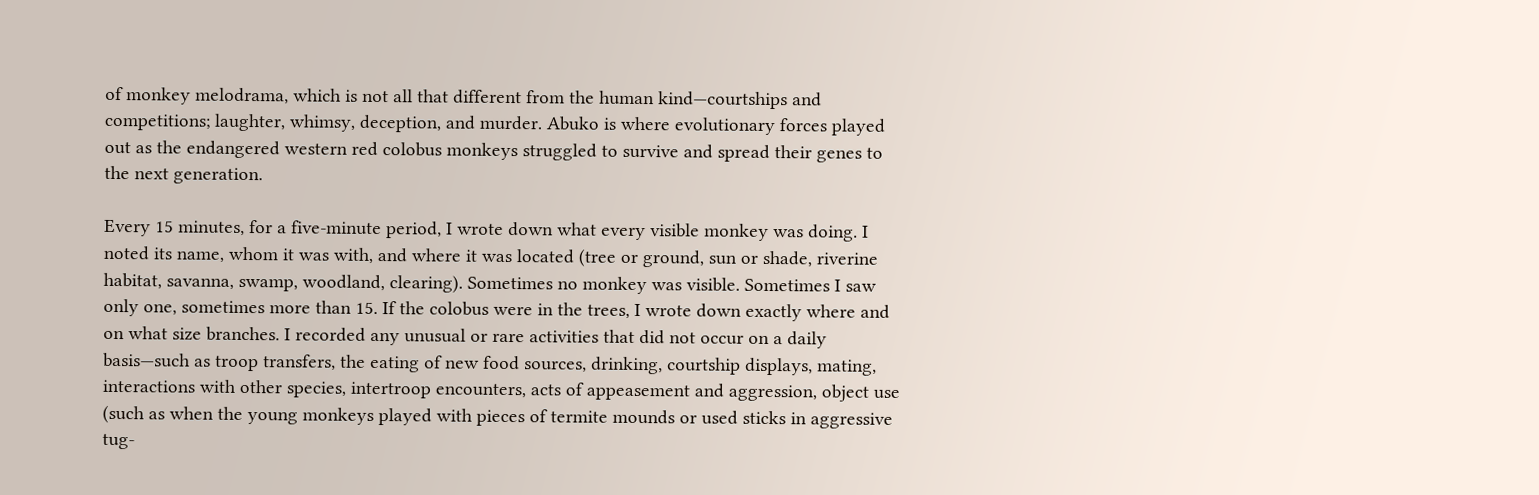of monkey melodrama, which is not all that different from the human kind—courtships and competitions; laughter, whimsy, deception, and murder. Abuko is where evolutionary forces played out as the endangered western red colobus monkeys struggled to survive and spread their genes to the next generation.

Every 15 minutes, for a five-minute period, I wrote down what every visible monkey was doing. I noted its name, whom it was with, and where it was located (tree or ground, sun or shade, riverine habitat, savanna, swamp, woodland, clearing). Sometimes no monkey was visible. Sometimes I saw only one, sometimes more than 15. If the colobus were in the trees, I wrote down exactly where and on what size branches. I recorded any unusual or rare activities that did not occur on a daily basis—such as troop transfers, the eating of new food sources, drinking, courtship displays, mating, interactions with other species, intertroop encounters, acts of appeasement and aggression, object use (such as when the young monkeys played with pieces of termite mounds or used sticks in aggressive tug-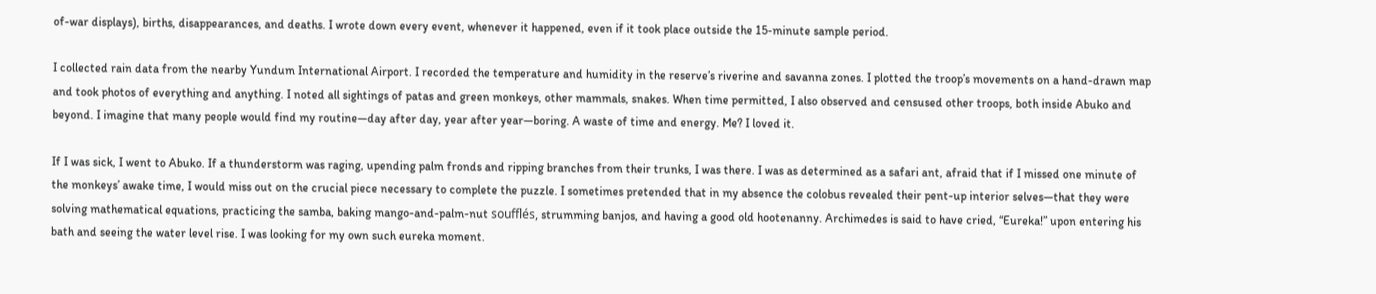of-war displays), births, disappearances, and deaths. I wrote down every event, whenever it happened, even if it took place outside the 15-minute sample period.

I collected rain data from the nearby Yundum International Airport. I recorded the temperature and humidity in the reserve’s riverine and savanna zones. I plotted the troop’s movements on a hand-drawn map and took photos of everything and anything. I noted all sightings of patas and green monkeys, other mammals, snakes. When time permitted, I also observed and censused other troops, both inside Abuko and beyond. I imagine that many people would find my routine—day after day, year after year—boring. A waste of time and energy. Me? I loved it.

If I was sick, I went to Abuko. If a thunderstorm was raging, upending palm fronds and ripping branches from their trunks, I was there. I was as determined as a safari ant, afraid that if I missed one minute of the monkeys’ awake time, I would miss out on the crucial piece necessary to complete the puzzle. I sometimes pretended that in my absence the colobus revealed their pent-up interior selves—that they were solving mathematical equations, practicing the samba, baking mango-and-palm-nut soufflés, strumming banjos, and having a good old hootenanny. Archimedes is said to have cried, “Eureka!” upon entering his bath and seeing the water level rise. I was looking for my own such eureka moment.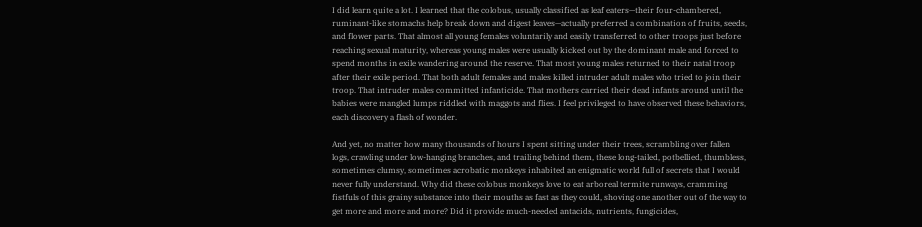I did learn quite a lot. I learned that the colobus, usually classified as leaf eaters—their four-chambered, ruminant-like stomachs help break down and digest leaves—actually preferred a combination of fruits, seeds, and flower parts. That almost all young females voluntarily and easily transferred to other troops just before reaching sexual maturity, whereas young males were usually kicked out by the dominant male and forced to spend months in exile wandering around the reserve. That most young males returned to their natal troop after their exile period. That both adult females and males killed intruder adult males who tried to join their troop. That intruder males committed infanticide. That mothers carried their dead infants around until the babies were mangled lumps riddled with maggots and flies. I feel privileged to have observed these behaviors, each discovery a flash of wonder.

And yet, no matter how many thousands of hours I spent sitting under their trees, scrambling over fallen logs, crawling under low-hanging branches, and trailing behind them, these long-tailed, potbellied, thumbless, sometimes clumsy, sometimes acrobatic monkeys inhabited an enigmatic world full of secrets that I would never fully understand. Why did these colobus monkeys love to eat arboreal termite runways, cramming fistfuls of this grainy substance into their mouths as fast as they could, shoving one another out of the way to get more and more and more? Did it provide much-needed antacids, nutrients, fungicides,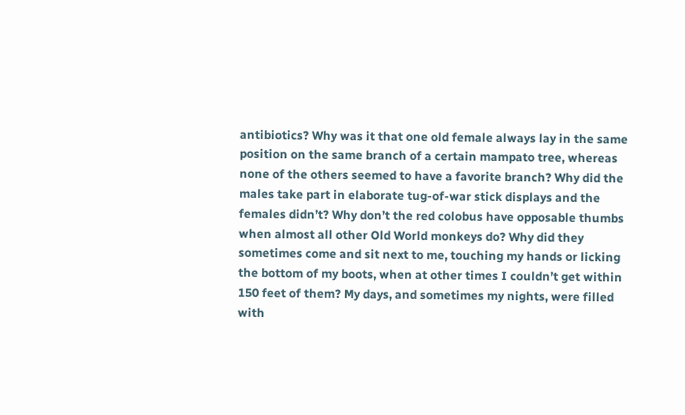antibiotics? Why was it that one old female always lay in the same position on the same branch of a certain mampato tree, whereas none of the others seemed to have a favorite branch? Why did the males take part in elaborate tug-of-war stick displays and the females didn’t? Why don’t the red colobus have opposable thumbs when almost all other Old World monkeys do? Why did they sometimes come and sit next to me, touching my hands or licking the bottom of my boots, when at other times I couldn’t get within 150 feet of them? My days, and sometimes my nights, were filled with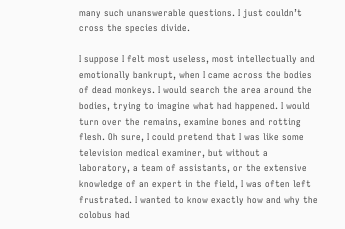many such unanswerable questions. I just couldn’t cross the species divide.

I suppose I felt most useless, most intellectually and emotionally bankrupt, when I came across the bodies of dead monkeys. I would search the area around the bodies, trying to imagine what had happened. I would turn over the remains, examine bones and rotting flesh. Oh sure, I could pretend that I was like some television medical examiner, but without a laboratory, a team of assistants, or the extensive knowledge of an expert in the field, I was often left frustrated. I wanted to know exactly how and why the colobus had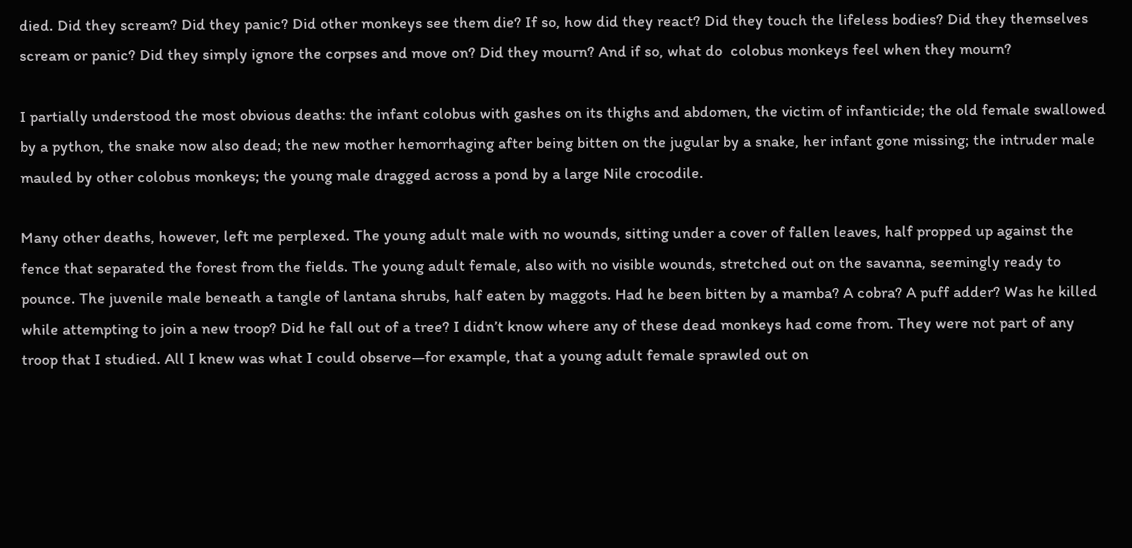died. Did they scream? Did they panic? Did other monkeys see them die? If so, how did they react? Did they touch the lifeless bodies? Did they themselves scream or panic? Did they simply ignore the corpses and move on? Did they mourn? And if so, what do  colobus monkeys feel when they mourn?

I partially understood the most obvious deaths: the infant colobus with gashes on its thighs and abdomen, the victim of infanticide; the old female swallowed by a python, the snake now also dead; the new mother hemorrhaging after being bitten on the jugular by a snake, her infant gone missing; the intruder male mauled by other colobus monkeys; the young male dragged across a pond by a large Nile crocodile.

Many other deaths, however, left me perplexed. The young adult male with no wounds, sitting under a cover of fallen leaves, half propped up against the fence that separated the forest from the fields. The young adult female, also with no visible wounds, stretched out on the savanna, seemingly ready to pounce. The juvenile male beneath a tangle of lantana shrubs, half eaten by maggots. Had he been bitten by a mamba? A cobra? A puff adder? Was he killed while attempting to join a new troop? Did he fall out of a tree? I didn’t know where any of these dead monkeys had come from. They were not part of any troop that I studied. All I knew was what I could observe—for example, that a young adult female sprawled out on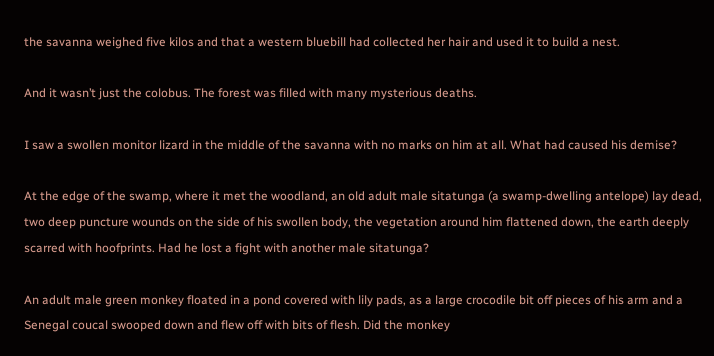the savanna weighed five kilos and that a western bluebill had collected her hair and used it to build a nest.

And it wasn’t just the colobus. The forest was filled with many mysterious deaths.

I saw a swollen monitor lizard in the middle of the savanna with no marks on him at all. What had caused his demise?

At the edge of the swamp, where it met the woodland, an old adult male sitatunga (a swamp-dwelling antelope) lay dead, two deep puncture wounds on the side of his swollen body, the vegetation around him flattened down, the earth deeply scarred with hoofprints. Had he lost a fight with another male sitatunga?

An adult male green monkey floated in a pond covered with lily pads, as a large crocodile bit off pieces of his arm and a Senegal coucal swooped down and flew off with bits of flesh. Did the monkey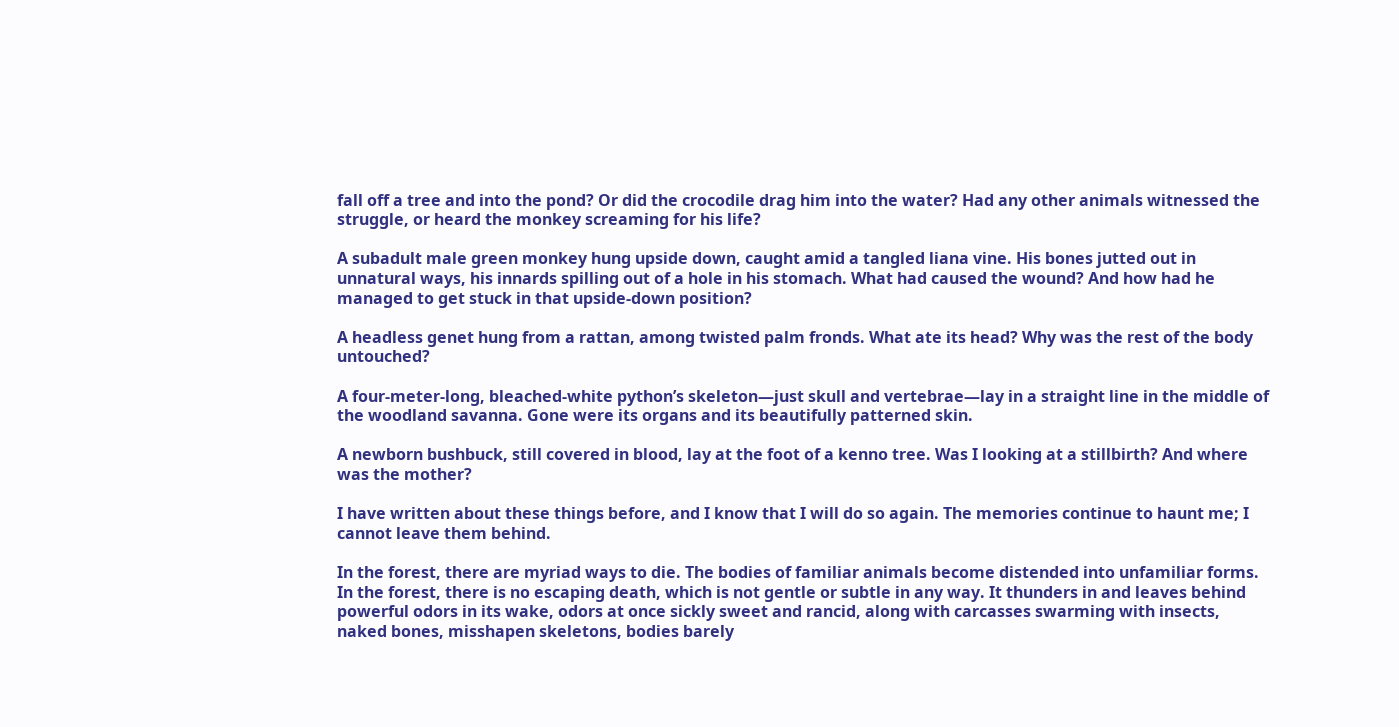fall off a tree and into the pond? Or did the crocodile drag him into the water? Had any other animals witnessed the struggle, or heard the monkey screaming for his life?

A subadult male green monkey hung upside down, caught amid a tangled liana vine. His bones jutted out in unnatural ways, his innards spilling out of a hole in his stomach. What had caused the wound? And how had he managed to get stuck in that upside-down position?

A headless genet hung from a rattan, among twisted palm fronds. What ate its head? Why was the rest of the body untouched?

A four-meter-long, bleached-white python’s skeleton—just skull and vertebrae—lay in a straight line in the middle of the woodland savanna. Gone were its organs and its beautifully patterned skin.

A newborn bushbuck, still covered in blood, lay at the foot of a kenno tree. Was I looking at a stillbirth? And where was the mother?

I have written about these things before, and I know that I will do so again. The memories continue to haunt me; I cannot leave them behind.

In the forest, there are myriad ways to die. The bodies of familiar animals become distended into unfamiliar forms. In the forest, there is no escaping death, which is not gentle or subtle in any way. It thunders in and leaves behind powerful odors in its wake, odors at once sickly sweet and rancid, along with carcasses swarming with insects, naked bones, misshapen skeletons, bodies barely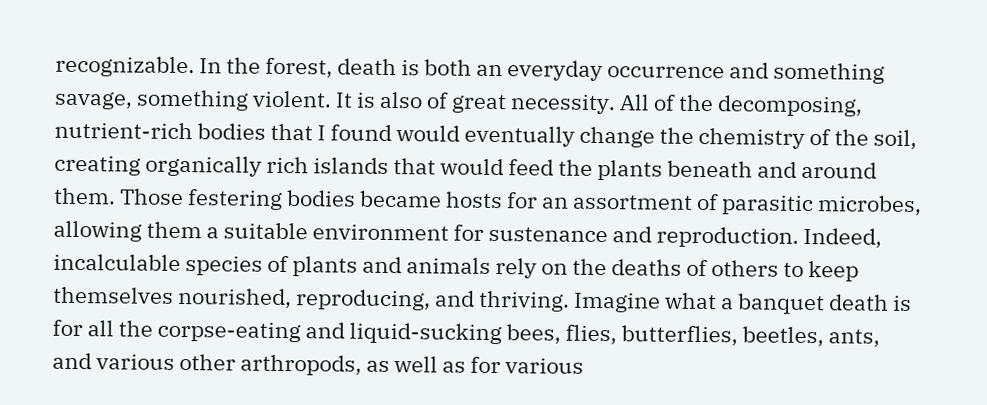recognizable. In the forest, death is both an everyday occurrence and something savage, something violent. It is also of great necessity. All of the decomposing, nutrient-rich bodies that I found would eventually change the chemistry of the soil, creating organically rich islands that would feed the plants beneath and around them. Those festering bodies became hosts for an assortment of parasitic microbes, allowing them a suitable environment for sustenance and reproduction. Indeed, incalculable species of plants and animals rely on the deaths of others to keep themselves nourished, reproducing, and thriving. Imagine what a banquet death is for all the corpse-eating and liquid-sucking bees, flies, butterflies, beetles, ants, and various other arthropods, as well as for various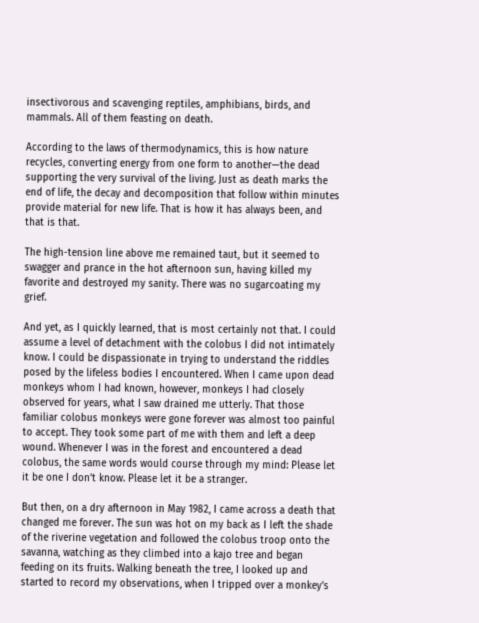insectivorous and scavenging reptiles, amphibians, birds, and mammals. All of them feasting on death.

According to the laws of thermodynamics, this is how nature recycles, converting energy from one form to another—the dead supporting the very survival of the living. Just as death marks the end of life, the decay and decomposition that follow within minutes provide material for new life. That is how it has always been, and that is that.

The high-tension line above me remained taut, but it seemed to swagger and prance in the hot afternoon sun, having killed my favorite and destroyed my sanity. There was no sugarcoating my grief.

And yet, as I quickly learned, that is most certainly not that. I could assume a level of detachment with the colobus I did not intimately know. I could be dispassionate in trying to understand the riddles posed by the lifeless bodies I encountered. When I came upon dead monkeys whom I had known, however, monkeys I had closely observed for years, what I saw drained me utterly. That those familiar colobus monkeys were gone forever was almost too painful to accept. They took some part of me with them and left a deep wound. Whenever I was in the forest and encountered a dead colobus, the same words would course through my mind: Please let it be one I don’t know. Please let it be a stranger.

But then, on a dry afternoon in May 1982, I came across a death that changed me forever. The sun was hot on my back as I left the shade of the riverine vegetation and followed the colobus troop onto the savanna, watching as they climbed into a kajo tree and began feeding on its fruits. Walking beneath the tree, I looked up and started to record my observations, when I tripped over a monkey’s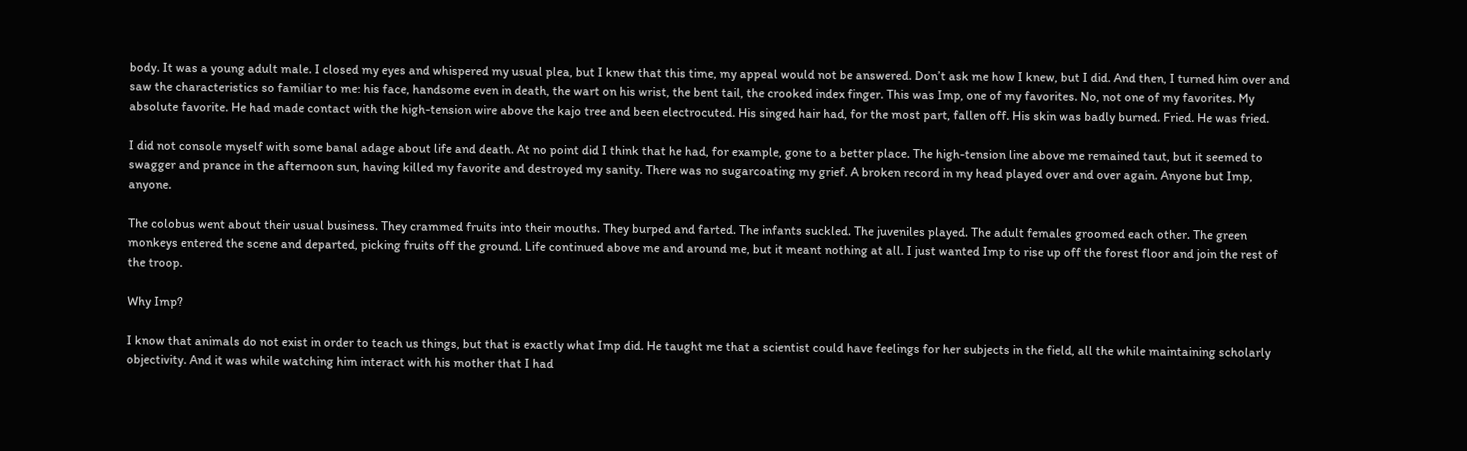body. It was a young adult male. I closed my eyes and whispered my usual plea, but I knew that this time, my appeal would not be answered. Don’t ask me how I knew, but I did. And then, I turned him over and saw the characteristics so familiar to me: his face, handsome even in death, the wart on his wrist, the bent tail, the crooked index finger. This was Imp, one of my favorites. No, not one of my favorites. My absolute favorite. He had made contact with the high-tension wire above the kajo tree and been electrocuted. His singed hair had, for the most part, fallen off. His skin was badly burned. Fried. He was fried.

I did not console myself with some banal adage about life and death. At no point did I think that he had, for example, gone to a better place. The high-tension line above me remained taut, but it seemed to swagger and prance in the afternoon sun, having killed my favorite and destroyed my sanity. There was no sugarcoating my grief. A broken record in my head played over and over again. Anyone but Imp, anyone.

The colobus went about their usual business. They crammed fruits into their mouths. They burped and farted. The infants suckled. The juveniles played. The adult females groomed each other. The green monkeys entered the scene and departed, picking fruits off the ground. Life continued above me and around me, but it meant nothing at all. I just wanted Imp to rise up off the forest floor and join the rest of the troop.

Why Imp?

I know that animals do not exist in order to teach us things, but that is exactly what Imp did. He taught me that a scientist could have feelings for her subjects in the field, all the while maintaining scholarly objectivity. And it was while watching him interact with his mother that I had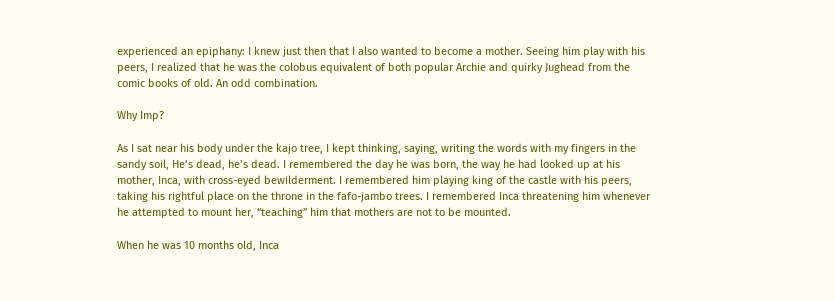experienced an epiphany: I knew just then that I also wanted to become a mother. Seeing him play with his peers, I realized that he was the colobus equivalent of both popular Archie and quirky Jughead from the comic books of old. An odd combination.

Why Imp?

As I sat near his body under the kajo tree, I kept thinking, saying, writing the words with my fingers in the sandy soil, He’s dead, he’s dead. I remembered the day he was born, the way he had looked up at his mother, Inca, with cross-eyed bewilderment. I remembered him playing king of the castle with his peers, taking his rightful place on the throne in the fafo-jambo trees. I remembered Inca threatening him whenever he attempted to mount her, “teaching” him that mothers are not to be mounted.

When he was 10 months old, Inca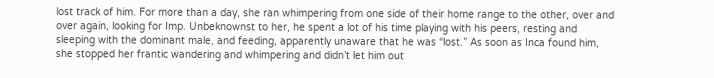lost track of him. For more than a day, she ran whimpering from one side of their home range to the other, over and over again, looking for Imp. Unbeknownst to her, he spent a lot of his time playing with his peers, resting and sleeping with the dominant male, and feeding, apparently unaware that he was “lost.” As soon as Inca found him, she stopped her frantic wandering and whimpering and didn’t let him out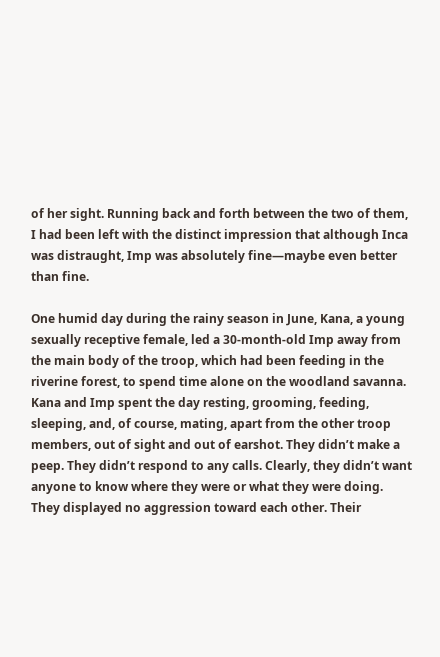of her sight. Running back and forth between the two of them, I had been left with the distinct impression that although Inca was distraught, Imp was absolutely fine—maybe even better than fine.

One humid day during the rainy season in June, Kana, a young sexually receptive female, led a 30-month-old Imp away from the main body of the troop, which had been feeding in the riverine forest, to spend time alone on the woodland savanna. Kana and Imp spent the day resting, grooming, feeding, sleeping, and, of course, mating, apart from the other troop members, out of sight and out of earshot. They didn’t make a peep. They didn’t respond to any calls. Clearly, they didn’t want anyone to know where they were or what they were doing. They displayed no aggression toward each other. Their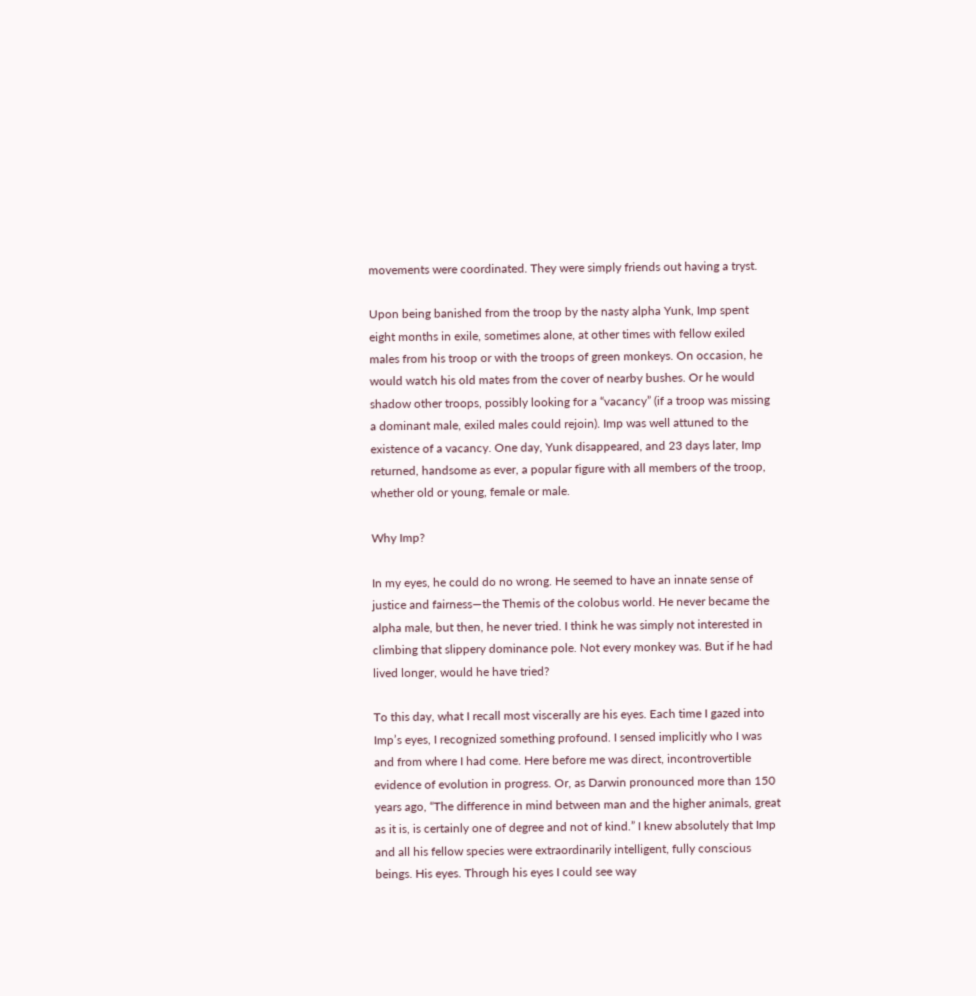movements were coordinated. They were simply friends out having a tryst.

Upon being banished from the troop by the nasty alpha Yunk, Imp spent eight months in exile, sometimes alone, at other times with fellow exiled males from his troop or with the troops of green monkeys. On occasion, he would watch his old mates from the cover of nearby bushes. Or he would shadow other troops, possibly looking for a “vacancy” (if a troop was missing a dominant male, exiled males could rejoin). Imp was well attuned to the existence of a vacancy. One day, Yunk disappeared, and 23 days later, Imp returned, handsome as ever, a popular figure with all members of the troop, whether old or young, female or male.

Why Imp?

In my eyes, he could do no wrong. He seemed to have an innate sense of justice and fairness—the Themis of the colobus world. He never became the alpha male, but then, he never tried. I think he was simply not interested in climbing that slippery dominance pole. Not every monkey was. But if he had lived longer, would he have tried?

To this day, what I recall most viscerally are his eyes. Each time I gazed into Imp’s eyes, I recognized something profound. I sensed implicitly who I was and from where I had come. Here before me was direct, incontrovertible evidence of evolution in progress. Or, as Darwin pronounced more than 150 years ago, “The difference in mind between man and the higher animals, great as it is, is certainly one of degree and not of kind.” I knew absolutely that Imp and all his fellow species were extraordinarily intelligent, fully conscious beings. His eyes. Through his eyes I could see way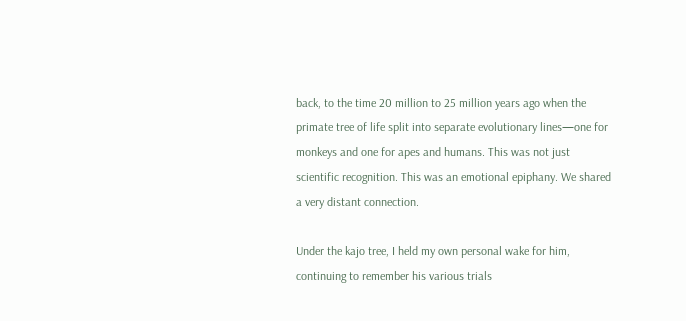back, to the time 20 million to 25 million years ago when the primate tree of life split into separate evolutionary lines—one for monkeys and one for apes and humans. This was not just scientific recognition. This was an emotional epiphany. We shared a very distant connection.

Under the kajo tree, I held my own personal wake for him, continuing to remember his various trials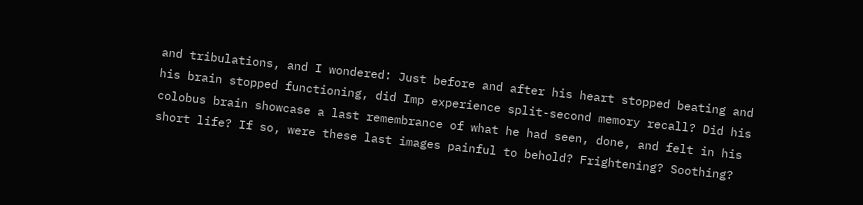and tribulations, and I wondered: Just before and after his heart stopped beating and his brain stopped functioning, did Imp experience split-second memory recall? Did his colobus brain showcase a last remembrance of what he had seen, done, and felt in his short life? If so, were these last images painful to behold? Frightening? Soothing?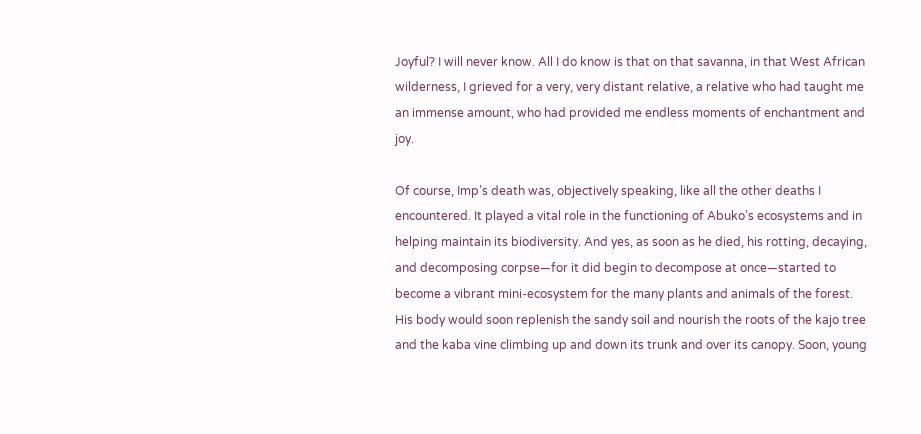Joyful? I will never know. All I do know is that on that savanna, in that West African wilderness, I grieved for a very, very distant relative, a relative who had taught me an immense amount, who had provided me endless moments of enchantment and joy.

Of course, Imp’s death was, objectively speaking, like all the other deaths I encountered. It played a vital role in the functioning of Abuko’s ecosystems and in helping maintain its biodiversity. And yes, as soon as he died, his rotting, decaying, and decomposing corpse—for it did begin to decompose at once—started to become a vibrant mini-ecosystem for the many plants and animals of the forest. His body would soon replenish the sandy soil and nourish the roots of the kajo tree and the kaba vine climbing up and down its trunk and over its canopy. Soon, young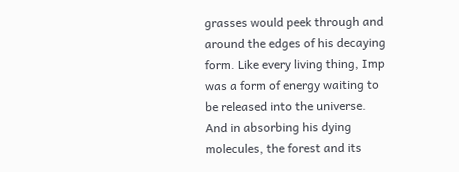grasses would peek through and around the edges of his decaying form. Like every living thing, Imp was a form of energy waiting to be released into the universe. And in absorbing his dying molecules, the forest and its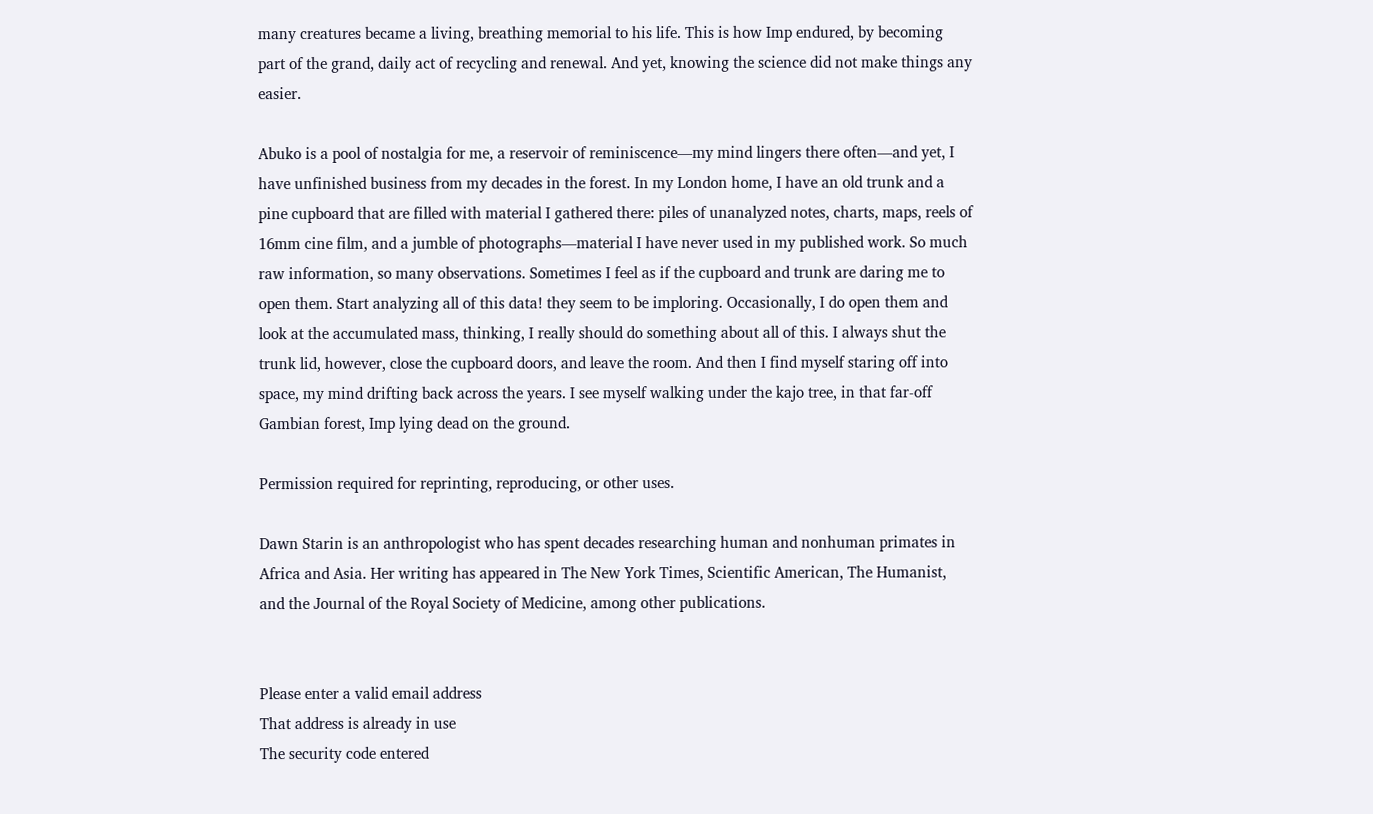many creatures became a living, breathing memorial to his life. This is how Imp endured, by becoming part of the grand, daily act of recycling and renewal. And yet, knowing the science did not make things any easier.

Abuko is a pool of nostalgia for me, a reservoir of reminiscence—my mind lingers there often—and yet, I have unfinished business from my decades in the forest. In my London home, I have an old trunk and a pine cupboard that are filled with material I gathered there: piles of unanalyzed notes, charts, maps, reels of 16mm cine film, and a jumble of photographs—material I have never used in my published work. So much raw information, so many observations. Sometimes I feel as if the cupboard and trunk are daring me to open them. Start analyzing all of this data! they seem to be imploring. Occasionally, I do open them and look at the accumulated mass, thinking, I really should do something about all of this. I always shut the trunk lid, however, close the cupboard doors, and leave the room. And then I find myself staring off into space, my mind drifting back across the years. I see myself walking under the kajo tree, in that far-off Gambian forest, Imp lying dead on the ground.

Permission required for reprinting, reproducing, or other uses.

Dawn Starin is an anthropologist who has spent decades researching human and nonhuman primates in Africa and Asia. Her writing has appeared in The New York Times, Scientific American, The Humanist, and the Journal of the Royal Society of Medicine, among other publications.


Please enter a valid email address
That address is already in use
The security code entered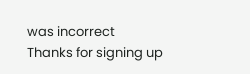was incorrect
Thanks for signing up